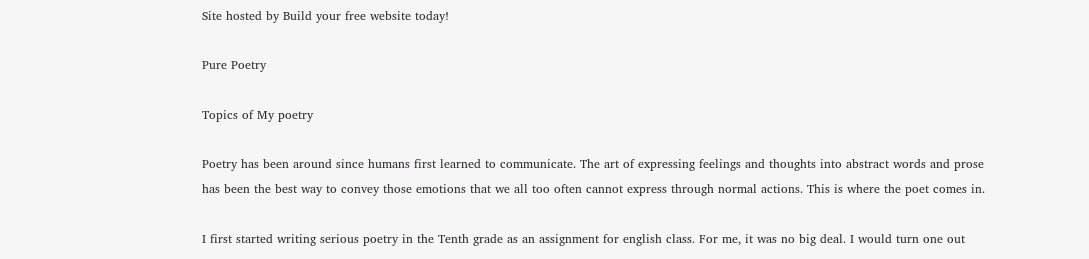Site hosted by Build your free website today!

Pure Poetry

Topics of My poetry

Poetry has been around since humans first learned to communicate. The art of expressing feelings and thoughts into abstract words and prose has been the best way to convey those emotions that we all too often cannot express through normal actions. This is where the poet comes in.

I first started writing serious poetry in the Tenth grade as an assignment for english class. For me, it was no big deal. I would turn one out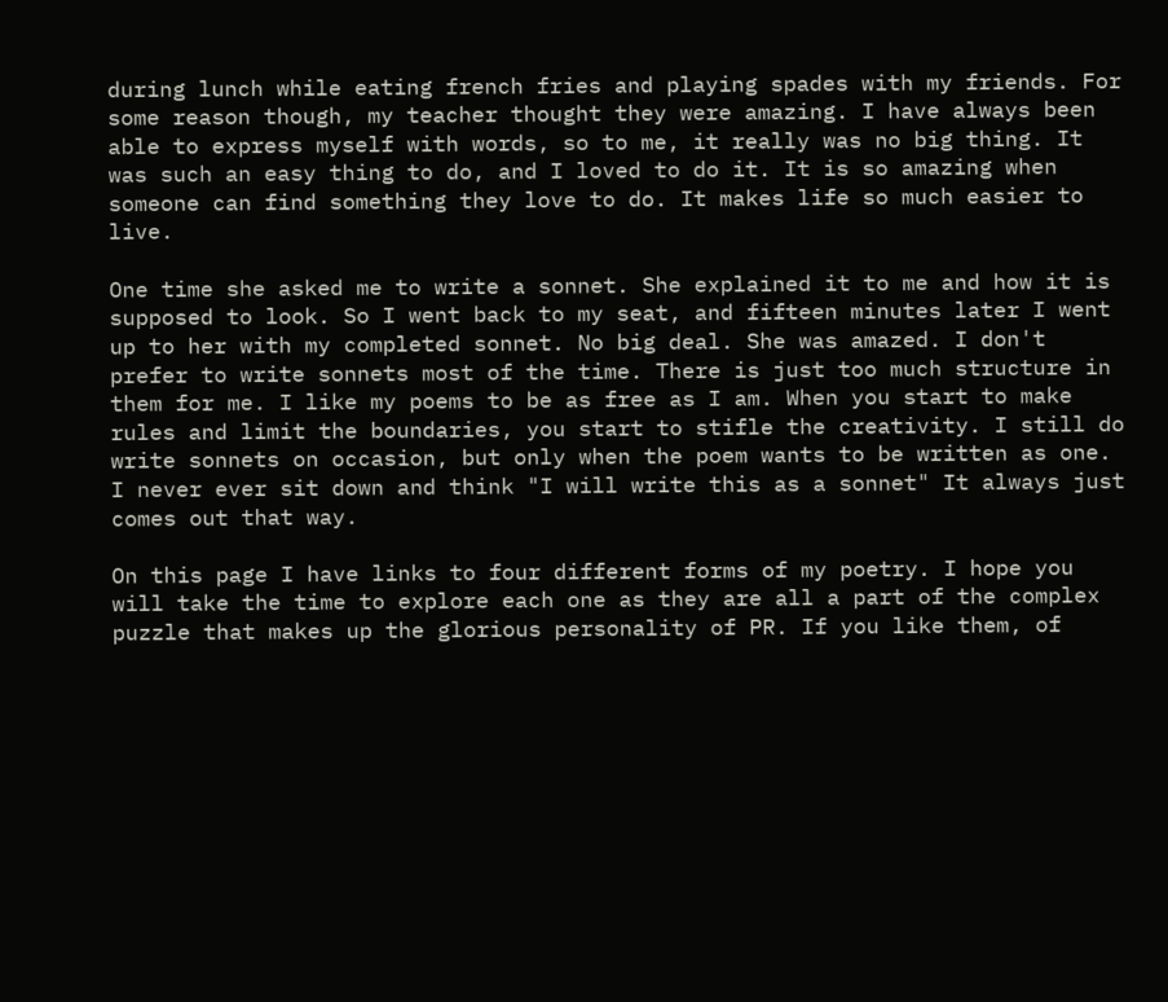during lunch while eating french fries and playing spades with my friends. For some reason though, my teacher thought they were amazing. I have always been able to express myself with words, so to me, it really was no big thing. It was such an easy thing to do, and I loved to do it. It is so amazing when someone can find something they love to do. It makes life so much easier to live.

One time she asked me to write a sonnet. She explained it to me and how it is supposed to look. So I went back to my seat, and fifteen minutes later I went up to her with my completed sonnet. No big deal. She was amazed. I don't prefer to write sonnets most of the time. There is just too much structure in them for me. I like my poems to be as free as I am. When you start to make rules and limit the boundaries, you start to stifle the creativity. I still do write sonnets on occasion, but only when the poem wants to be written as one. I never ever sit down and think "I will write this as a sonnet" It always just comes out that way.

On this page I have links to four different forms of my poetry. I hope you will take the time to explore each one as they are all a part of the complex puzzle that makes up the glorious personality of PR. If you like them, of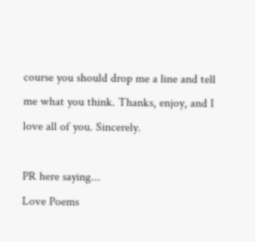course you should drop me a line and tell me what you think. Thanks, enjoy, and I love all of you. Sincerely.

PR here saying...
Love Poems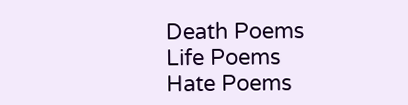Death Poems
Life Poems
Hate Poems